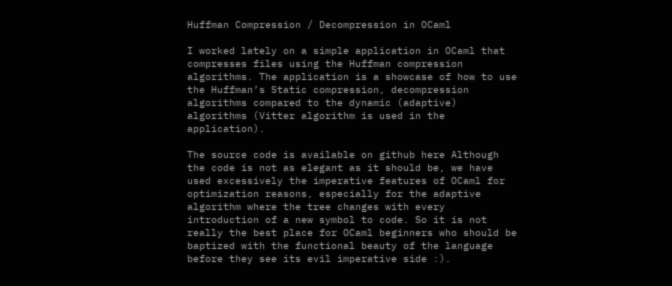Huffman Compression / Decompression in OCaml

I worked lately on a simple application in OCaml that compresses files using the Huffman compression algorithms. The application is a showcase of how to use the Huffman’s Static compression, decompression algorithms compared to the dynamic (adaptive) algorithms (Vitter algorithm is used in the application).

The source code is available on github here Although the code is not as elegant as it should be, we have used excessively the imperative features of OCaml for optimization reasons, especially for the adaptive algorithm where the tree changes with every introduction of a new symbol to code. So it is not really the best place for OCaml beginners who should be baptized with the functional beauty of the language before they see its evil imperative side :).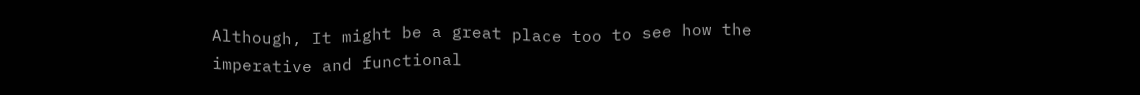Although, It might be a great place too to see how the imperative and functional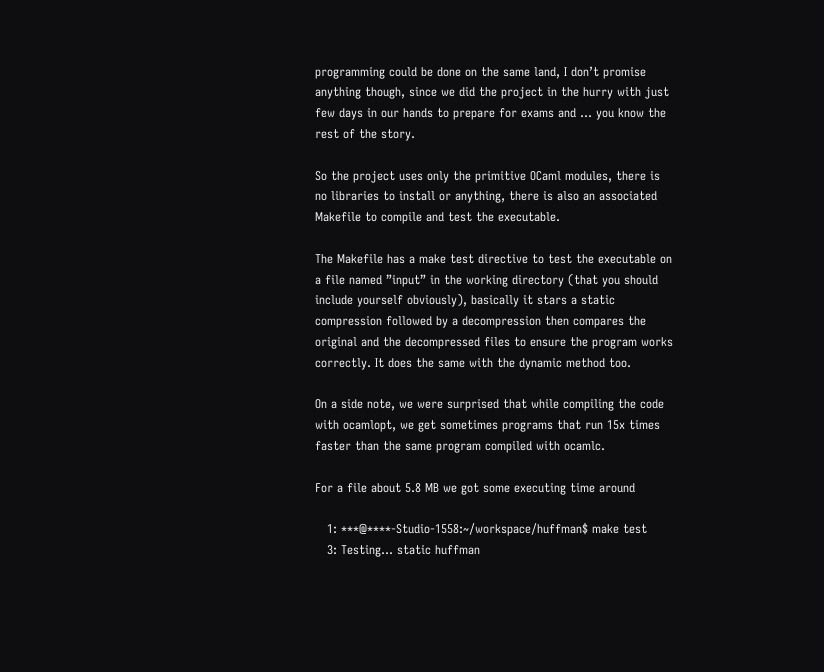programming could be done on the same land, I don’t promise anything though, since we did the project in the hurry with just few days in our hands to prepare for exams and … you know the rest of the story.

So the project uses only the primitive OCaml modules, there is no libraries to install or anything, there is also an associated Makefile to compile and test the executable.

The Makefile has a make test directive to test the executable on a file named ”input” in the working directory (that you should include yourself obviously), basically it stars a static compression followed by a decompression then compares the original and the decompressed files to ensure the program works correctly. It does the same with the dynamic method too.

On a side note, we were surprised that while compiling the code with ocamlopt, we get sometimes programs that run 15x times faster than the same program compiled with ocamlc.

For a file about 5.8 MB we got some executing time around

   1: ***@****-Studio-1558:~/workspace/huffman$ make test
   3: Testing... static huffman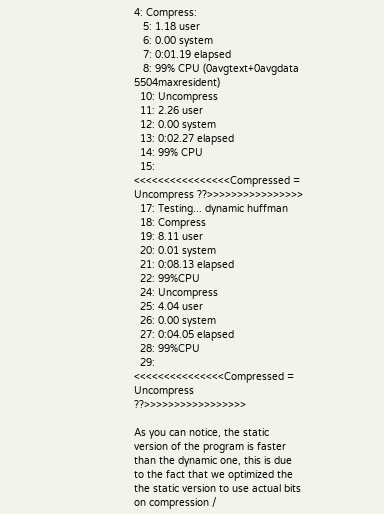4: Compress:
   5: 1.18 user
   6: 0.00 system
   7: 0:01.19 elapsed
   8: 99% CPU (0avgtext+0avgdata 5504maxresident)
  10: Uncompress
  11: 2.26 user
  12: 0.00 system
  13: 0:02.27 elapsed
  14: 99% CPU
  15: <<<<<<<<<<<<<<<<Compressed = Uncompress ??>>>>>>>>>>>>>>>>
  17: Testing... dynamic huffman
  18: Compress
  19: 8.11 user
  20: 0.01 system
  21: 0:08.13 elapsed
  22: 99%CPU
  24: Uncompress
  25: 4.04 user
  26: 0.00 system
  27: 0:04.05 elapsed
  28: 99%CPU
  29: <<<<<<<<<<<<<<<Compressed = Uncompress ??>>>>>>>>>>>>>>>>>

As you can notice, the static version of the program is faster than the dynamic one, this is due to the fact that we optimized the the static version to use actual bits on compression /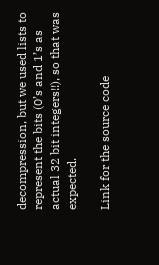decompression, but we used lists to represent the bits (0’s and 1’s as actual 32 bit integers!!), so that was expected.

Link for the source code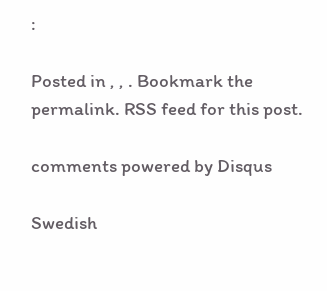:

Posted in , , . Bookmark the permalink. RSS feed for this post.

comments powered by Disqus

Swedish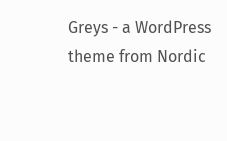Greys - a WordPress theme from Nordic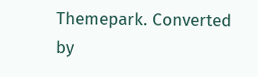Themepark. Converted by